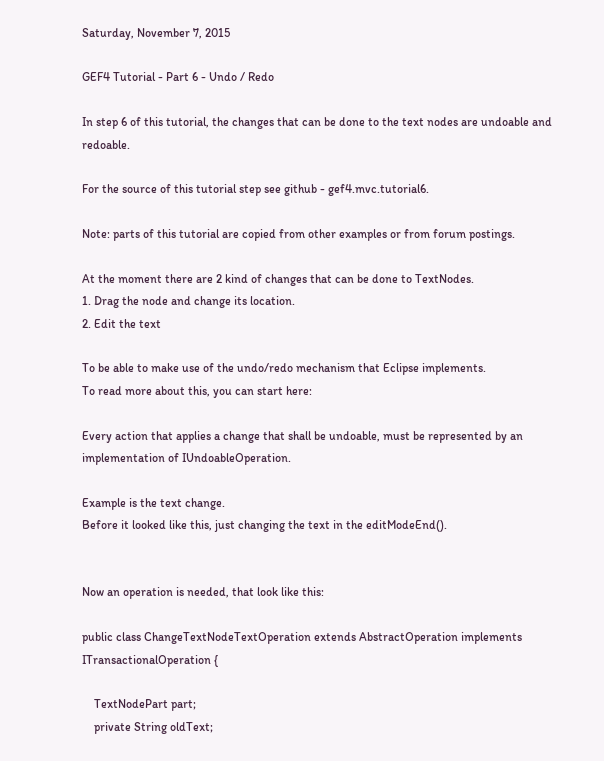Saturday, November 7, 2015

GEF4 Tutorial - Part 6 - Undo / Redo

In step 6 of this tutorial, the changes that can be done to the text nodes are undoable and redoable.

For the source of this tutorial step see github - gef4.mvc.tutorial6.

Note: parts of this tutorial are copied from other examples or from forum postings.

At the moment there are 2 kind of changes that can be done to TextNodes.
1. Drag the node and change its location.
2. Edit the text

To be able to make use of the undo/redo mechanism that Eclipse implements.
To read more about this, you can start here:

Every action that applies a change that shall be undoable, must be represented by an implementation of IUndoableOperation.

Example is the text change.
Before it looked like this, just changing the text in the editModeEnd().


Now an operation is needed, that look like this:

public class ChangeTextNodeTextOperation extends AbstractOperation implements ITransactionalOperation {

    TextNodePart part;
    private String oldText;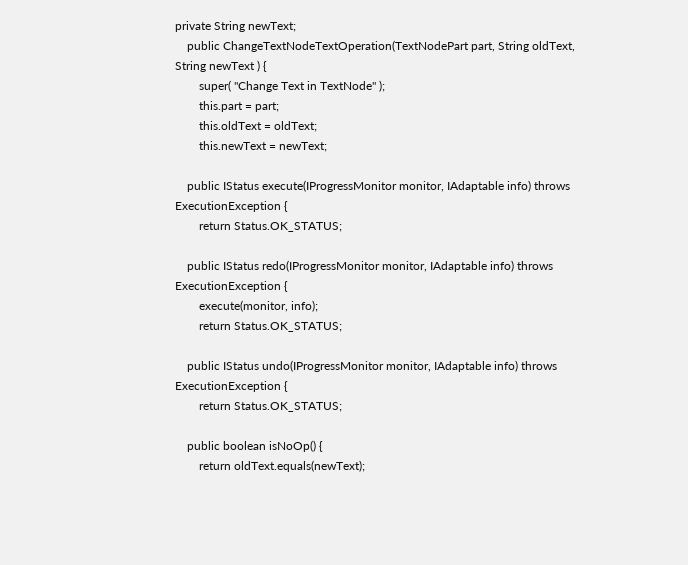private String newText;
    public ChangeTextNodeTextOperation(TextNodePart part, String oldText, String newText ) {
        super( "Change Text in TextNode" );
        this.part = part;
        this.oldText = oldText;
        this.newText = newText;

    public IStatus execute(IProgressMonitor monitor, IAdaptable info) throws ExecutionException {
        return Status.OK_STATUS;

    public IStatus redo(IProgressMonitor monitor, IAdaptable info) throws ExecutionException {
        execute(monitor, info);
        return Status.OK_STATUS;

    public IStatus undo(IProgressMonitor monitor, IAdaptable info) throws ExecutionException {
        return Status.OK_STATUS;

    public boolean isNoOp() {
        return oldText.equals(newText);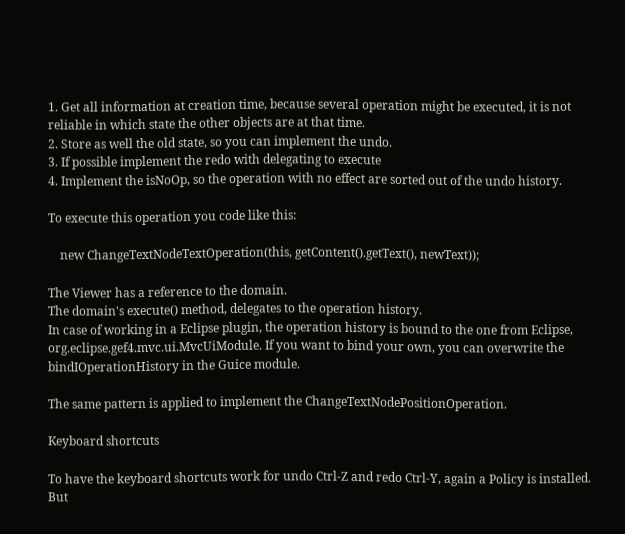1. Get all information at creation time, because several operation might be executed, it is not reliable in which state the other objects are at that time.
2. Store as well the old state, so you can implement the undo.
3. If possible implement the redo with delegating to execute
4. Implement the isNoOp, so the operation with no effect are sorted out of the undo history.

To execute this operation you code like this:

    new ChangeTextNodeTextOperation(this, getContent().getText(), newText));

The Viewer has a reference to the domain.
The domain's execute() method, delegates to the operation history.
In case of working in a Eclipse plugin, the operation history is bound to the one from Eclipse, org.eclipse.gef4.mvc.ui.MvcUiModule. If you want to bind your own, you can overwrite the bindIOperationHistory in the Guice module.

The same pattern is applied to implement the ChangeTextNodePositionOperation.

Keyboard shortcuts

To have the keyboard shortcuts work for undo Ctrl-Z and redo Ctrl-Y, again a Policy is installed. But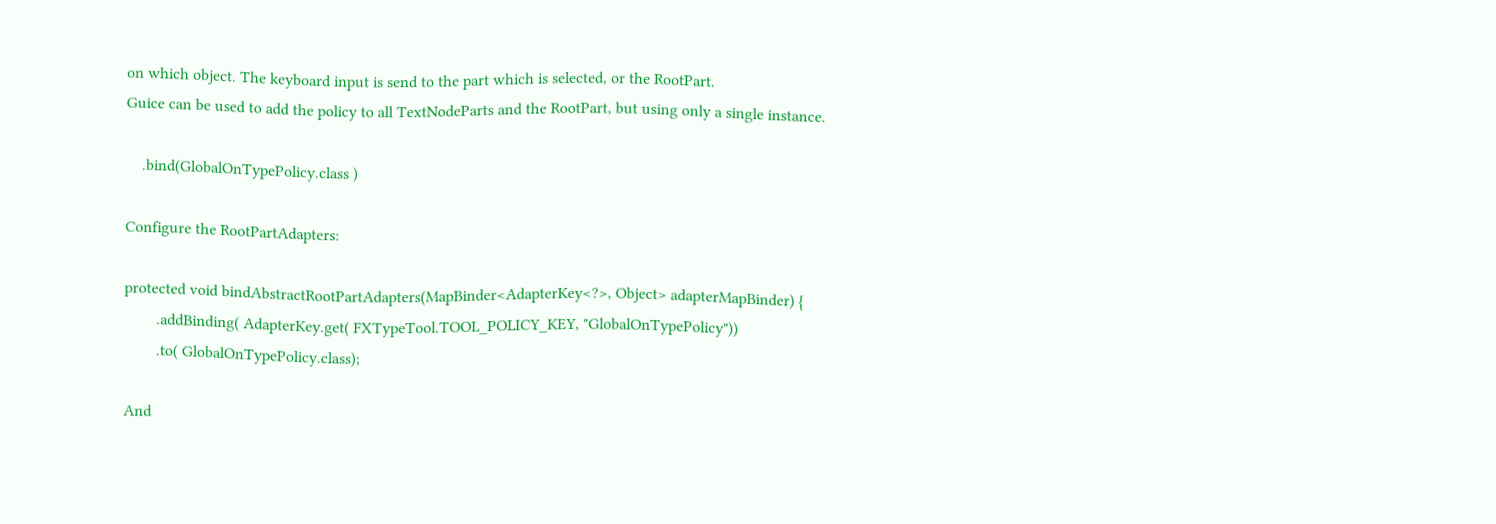on which object. The keyboard input is send to the part which is selected, or the RootPart.
Guice can be used to add the policy to all TextNodeParts and the RootPart, but using only a single instance.

    .bind(GlobalOnTypePolicy.class )

Configure the RootPartAdapters:

protected void bindAbstractRootPartAdapters(MapBinder<AdapterKey<?>, Object> adapterMapBinder) {
        .addBinding( AdapterKey.get( FXTypeTool.TOOL_POLICY_KEY, "GlobalOnTypePolicy"))
        .to( GlobalOnTypePolicy.class);

And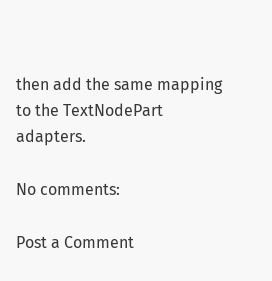then add the same mapping to the TextNodePart adapters.

No comments:

Post a Comment